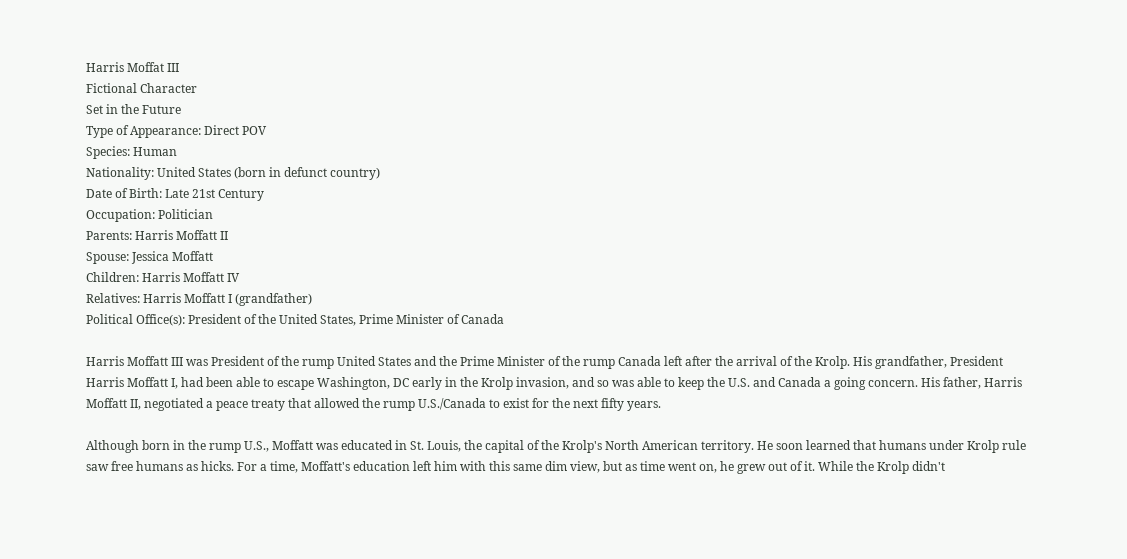Harris Moffat III
Fictional Character
Set in the Future
Type of Appearance: Direct POV
Species: Human
Nationality: United States (born in defunct country)
Date of Birth: Late 21st Century
Occupation: Politician
Parents: Harris Moffatt II
Spouse: Jessica Moffatt
Children: Harris Moffatt IV
Relatives: Harris Moffatt I (grandfather)
Political Office(s): President of the United States, Prime Minister of Canada

Harris Moffatt III was President of the rump United States and the Prime Minister of the rump Canada left after the arrival of the Krolp. His grandfather, President Harris Moffatt I, had been able to escape Washington, DC early in the Krolp invasion, and so was able to keep the U.S. and Canada a going concern. His father, Harris Moffatt II, negotiated a peace treaty that allowed the rump U.S./Canada to exist for the next fifty years.

Although born in the rump U.S., Moffatt was educated in St. Louis, the capital of the Krolp's North American territory. He soon learned that humans under Krolp rule saw free humans as hicks. For a time, Moffatt's education left him with this same dim view, but as time went on, he grew out of it. While the Krolp didn't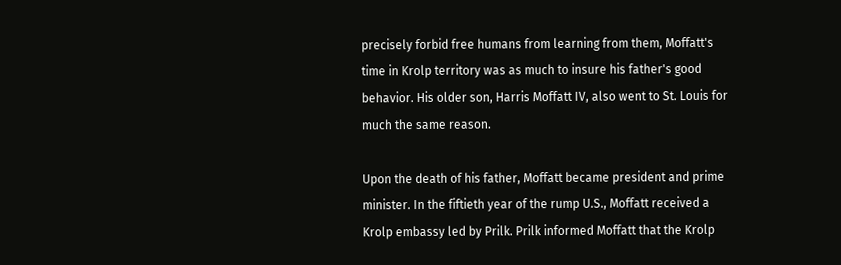precisely forbid free humans from learning from them, Moffatt's time in Krolp territory was as much to insure his father's good behavior. His older son, Harris Moffatt IV, also went to St. Louis for much the same reason.

Upon the death of his father, Moffatt became president and prime minister. In the fiftieth year of the rump U.S., Moffatt received a Krolp embassy led by Prilk. Prilk informed Moffatt that the Krolp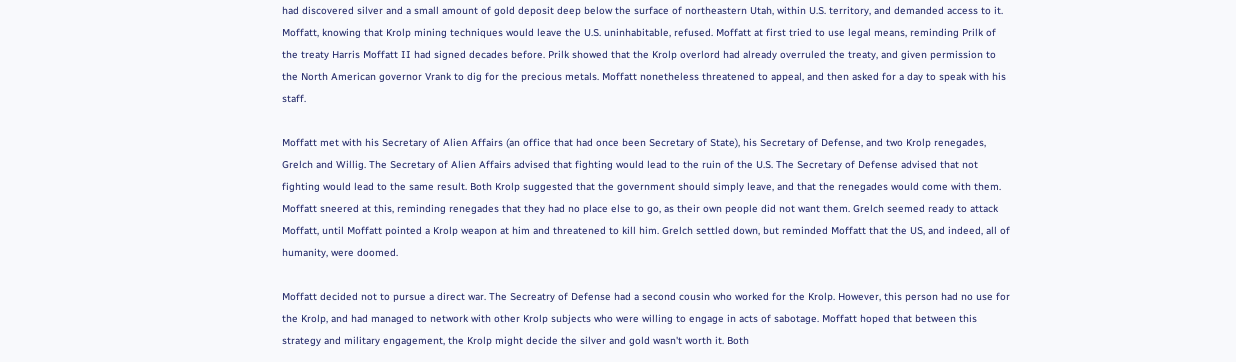had discovered silver and a small amount of gold deposit deep below the surface of northeastern Utah, within U.S. territory, and demanded access to it. Moffatt, knowing that Krolp mining techniques would leave the U.S. uninhabitable, refused. Moffatt at first tried to use legal means, reminding Prilk of the treaty Harris Moffatt II had signed decades before. Prilk showed that the Krolp overlord had already overruled the treaty, and given permission to the North American governor Vrank to dig for the precious metals. Moffatt nonetheless threatened to appeal, and then asked for a day to speak with his staff.

Moffatt met with his Secretary of Alien Affairs (an office that had once been Secretary of State), his Secretary of Defense, and two Krolp renegades, Grelch and Willig. The Secretary of Alien Affairs advised that fighting would lead to the ruin of the U.S. The Secretary of Defense advised that not fighting would lead to the same result. Both Krolp suggested that the government should simply leave, and that the renegades would come with them. Moffatt sneered at this, reminding renegades that they had no place else to go, as their own people did not want them. Grelch seemed ready to attack Moffatt, until Moffatt pointed a Krolp weapon at him and threatened to kill him. Grelch settled down, but reminded Moffatt that the US, and indeed, all of humanity, were doomed.

Moffatt decided not to pursue a direct war. The Secreatry of Defense had a second cousin who worked for the Krolp. However, this person had no use for the Krolp, and had managed to network with other Krolp subjects who were willing to engage in acts of sabotage. Moffatt hoped that between this strategy and military engagement, the Krolp might decide the silver and gold wasn't worth it. Both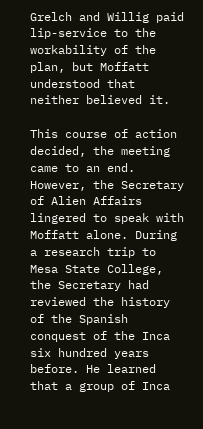Grelch and Willig paid lip-service to the workability of the plan, but Moffatt understood that neither believed it.

This course of action decided, the meeting came to an end. However, the Secretary of Alien Affairs lingered to speak with Moffatt alone. During a research trip to Mesa State College, the Secretary had reviewed the history of the Spanish conquest of the Inca six hundred years before. He learned that a group of Inca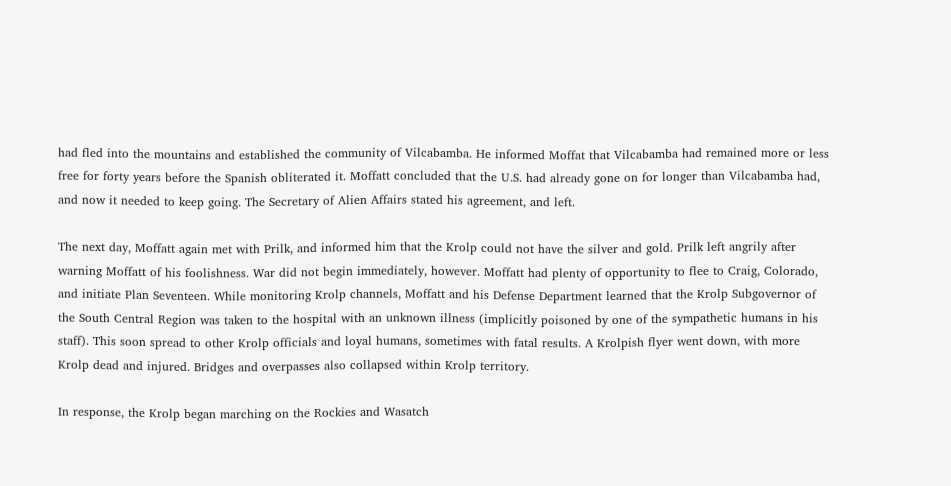had fled into the mountains and established the community of Vilcabamba. He informed Moffat that Vilcabamba had remained more or less free for forty years before the Spanish obliterated it. Moffatt concluded that the U.S. had already gone on for longer than Vilcabamba had, and now it needed to keep going. The Secretary of Alien Affairs stated his agreement, and left.

The next day, Moffatt again met with Prilk, and informed him that the Krolp could not have the silver and gold. Prilk left angrily after warning Moffatt of his foolishness. War did not begin immediately, however. Moffatt had plenty of opportunity to flee to Craig, Colorado, and initiate Plan Seventeen. While monitoring Krolp channels, Moffatt and his Defense Department learned that the Krolp Subgovernor of the South Central Region was taken to the hospital with an unknown illness (implicitly poisoned by one of the sympathetic humans in his staff). This soon spread to other Krolp officials and loyal humans, sometimes with fatal results. A Krolpish flyer went down, with more Krolp dead and injured. Bridges and overpasses also collapsed within Krolp territory.

In response, the Krolp began marching on the Rockies and Wasatch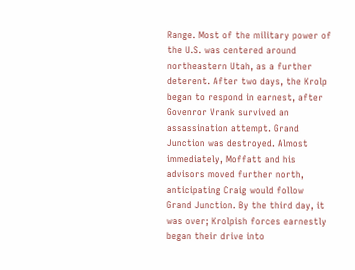Range. Most of the military power of the U.S. was centered around northeastern Utah, as a further deterent. After two days, the Krolp began to respond in earnest, after Govenror Vrank survived an assassination attempt. Grand Junction was destroyed. Almost immediately, Moffatt and his advisors moved further north, anticipating Craig would follow Grand Junction. By the third day, it was over; Krolpish forces earnestly began their drive into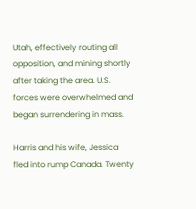Utah, effectively routing all opposition, and mining shortly after taking the area. U.S. forces were overwhelmed and began surrendering in mass.

Harris and his wife, Jessica fled into rump Canada. Twenty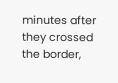minutes after they crossed the border,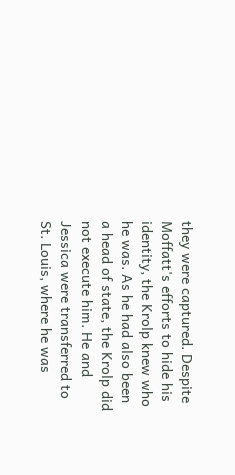they were captured. Despite Moffatt's efforts to hide his identity, the Krolp knew who he was. As he had also been a head of state, the Krolp did not execute him. He and Jessica were transferred to St. Louis, where he was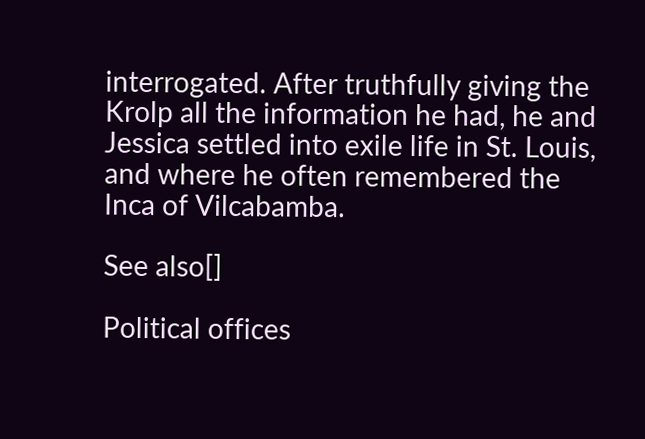interrogated. After truthfully giving the Krolp all the information he had, he and Jessica settled into exile life in St. Louis, and where he often remembered the Inca of Vilcabamba.

See also[]

Political offices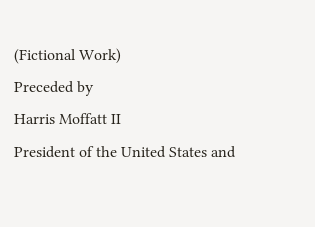(Fictional Work)
Preceded by
Harris Moffatt II
President of the United States and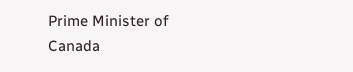Prime Minister of Canada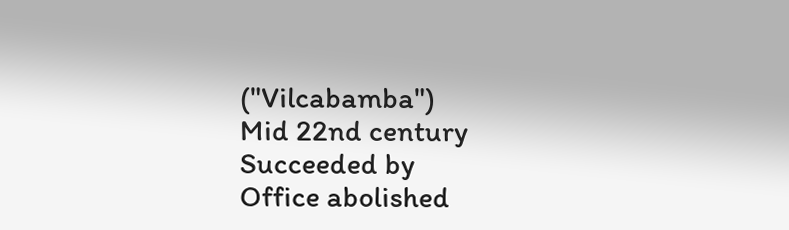("Vilcabamba")
Mid 22nd century
Succeeded by
Office abolished